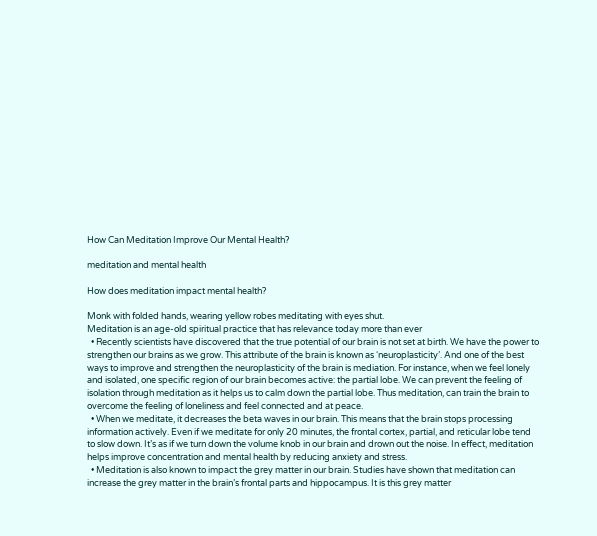How Can Meditation Improve Our Mental Health?

meditation and mental health

How does meditation impact mental health?

Monk with folded hands, wearing yellow robes meditating with eyes shut.
Meditation is an age-old spiritual practice that has relevance today more than ever
  • Recently scientists have discovered that the true potential of our brain is not set at birth. We have the power to strengthen our brains as we grow. This attribute of the brain is known as ‘neuroplasticity’. And one of the best ways to improve and strengthen the neuroplasticity of the brain is mediation. For instance, when we feel lonely and isolated, one specific region of our brain becomes active: the partial lobe. We can prevent the feeling of isolation through meditation as it helps us to calm down the partial lobe. Thus meditation, can train the brain to overcome the feeling of loneliness and feel connected and at peace.
  • When we meditate, it decreases the beta waves in our brain. This means that the brain stops processing information actively. Even if we meditate for only 20 minutes, the frontal cortex, partial, and reticular lobe tend to slow down. It’s as if we turn down the volume knob in our brain and drown out the noise. In effect, meditation helps improve concentration and mental health by reducing anxiety and stress.
  • Meditation is also known to impact the grey matter in our brain. Studies have shown that meditation can increase the grey matter in the brain’s frontal parts and hippocampus. It is this grey matter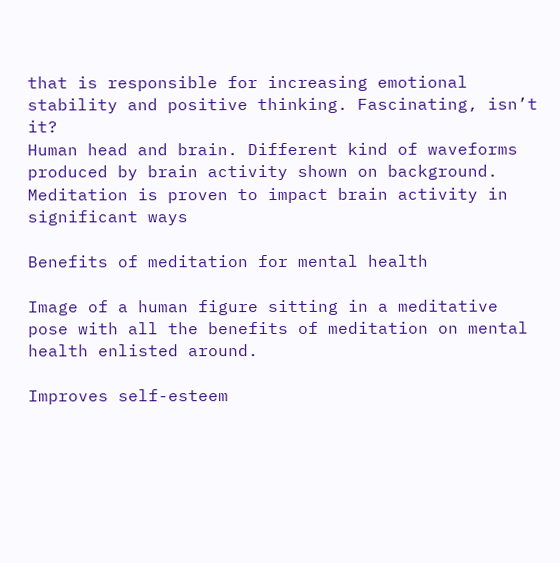that is responsible for increasing emotional stability and positive thinking. Fascinating, isn’t it?
Human head and brain. Different kind of waveforms produced by brain activity shown on background.
Meditation is proven to impact brain activity in significant ways

Benefits of meditation for mental health

Image of a human figure sitting in a meditative pose with all the benefits of meditation on mental health enlisted around.

Improves self-esteem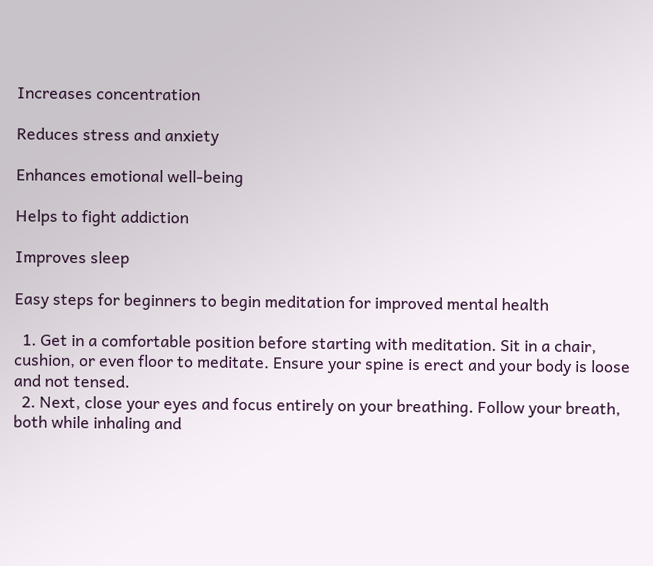Increases concentration

Reduces stress and anxiety

Enhances emotional well-being

Helps to fight addiction

Improves sleep

Easy steps for beginners to begin meditation for improved mental health

  1. Get in a comfortable position before starting with meditation. Sit in a chair, cushion, or even floor to meditate. Ensure your spine is erect and your body is loose and not tensed.
  2. Next, close your eyes and focus entirely on your breathing. Follow your breath, both while inhaling and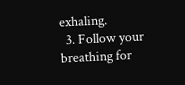exhaling.
  3. Follow your breathing for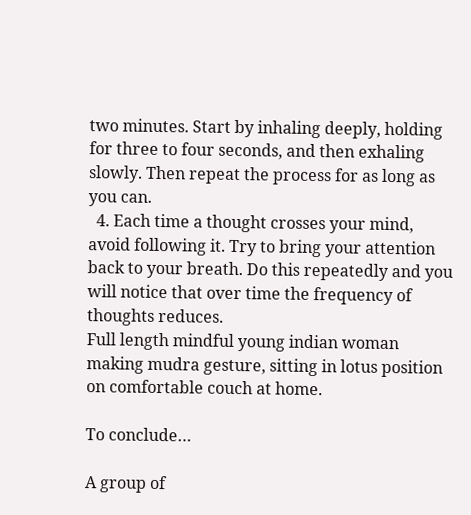two minutes. Start by inhaling deeply, holding for three to four seconds, and then exhaling slowly. Then repeat the process for as long as you can.
  4. Each time a thought crosses your mind, avoid following it. Try to bring your attention back to your breath. Do this repeatedly and you will notice that over time the frequency of thoughts reduces.
Full length mindful young indian woman making mudra gesture, sitting in lotus position on comfortable couch at home.

To conclude…

A group of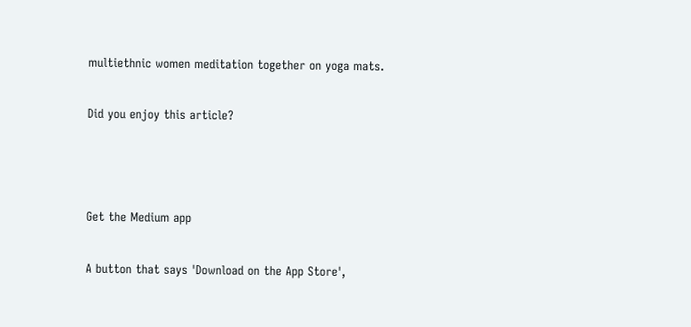multiethnic women meditation together on yoga mats.

Did you enjoy this article?



Get the Medium app

A button that says 'Download on the App Store',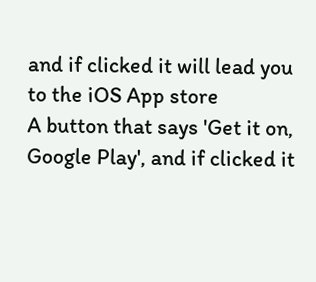and if clicked it will lead you to the iOS App store
A button that says 'Get it on, Google Play', and if clicked it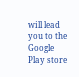will lead you to the Google Play store